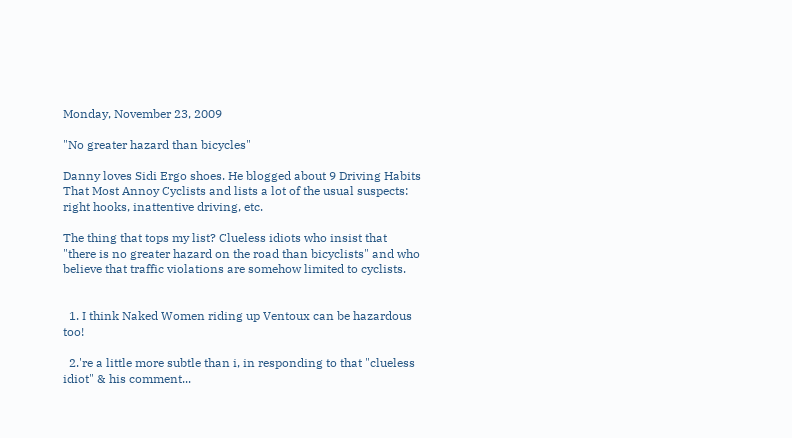Monday, November 23, 2009

"No greater hazard than bicycles"

Danny loves Sidi Ergo shoes. He blogged about 9 Driving Habits That Most Annoy Cyclists and lists a lot of the usual suspects: right hooks, inattentive driving, etc.

The thing that tops my list? Clueless idiots who insist that "there is no greater hazard on the road than bicyclists" and who believe that traffic violations are somehow limited to cyclists.


  1. I think Naked Women riding up Ventoux can be hazardous too!

  2.'re a little more subtle than i, in responding to that "clueless idiot" & his comment...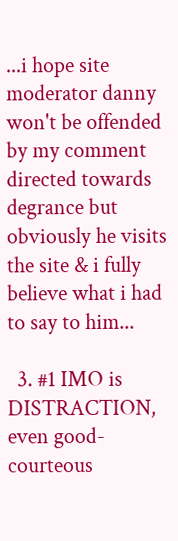...i hope site moderator danny won't be offended by my comment directed towards degrance but obviously he visits the site & i fully believe what i had to say to him...

  3. #1 IMO is DISTRACTION, even good-courteous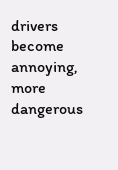drivers become annoying, more dangerous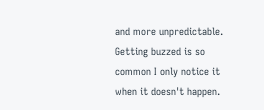and more unpredictable. Getting buzzed is so common I only notice it when it doesn't happen.